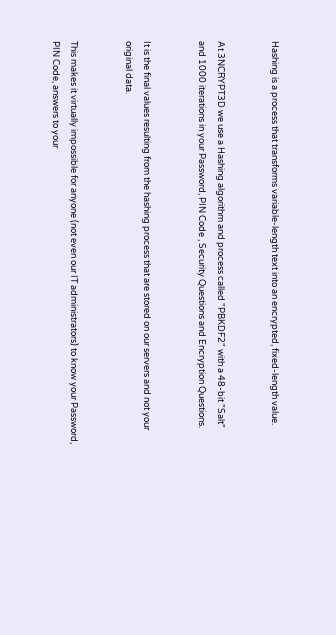Hashing is a process that transforms variable-length text into an encrypted, fixed-length value.


At 3NCRYPT3D we use a Hashing algorithm and process called "PBKDF2" with a 48-bit "Salt" and 1000 iterations in your Password, PIN Code , Security Questions and Encryption Questions.


It is the final values resulting from the hashing process that are stored on our servers and not your original data.


This makes it virtually impossible for anyone (not even our IT administrators) to know your Password, PIN Code, answers to your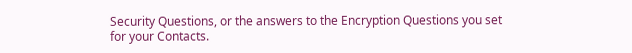Security Questions, or the answers to the Encryption Questions you set for your Contacts.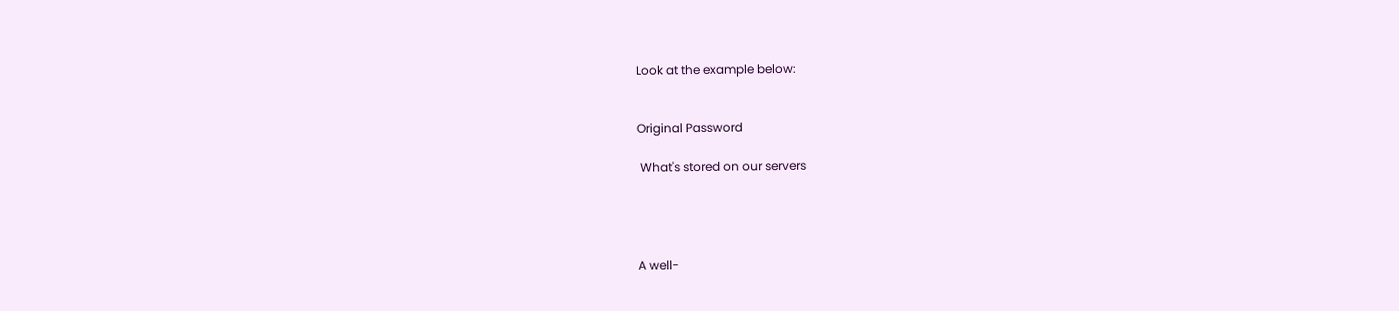Look at the example below:


Original Password

 What's stored on our servers




A well-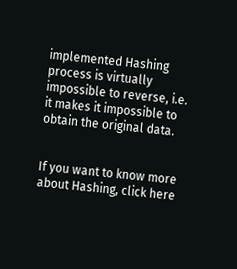implemented Hashing process is virtually impossible to reverse, i.e. it makes it impossible to obtain the original data.


If you want to know more about Hashing, click here